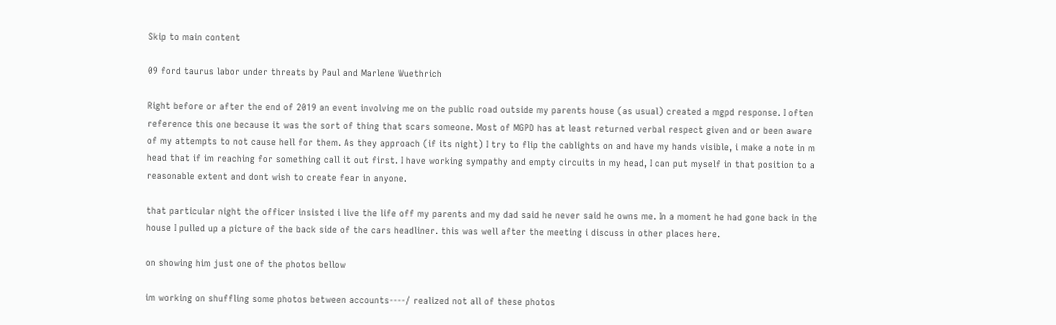Skip to main content

09 ford taurus labor under threats by Paul and Marlene Wuethrich

Right before or after the end of 2019 an event involving me on the public road outside my parents house (as usual) created a mgpd response. I often reference this one because it was the sort of thing that scars someone. Most of MGPD has at least returned verbal respect given and or been aware of my attempts to not cause hell for them. As they approach (if its night) I try to flip the cablights on and have my hands visible, i make a note in m head that if im reaching for something call it out first. I have working sympathy and empty circuits in my head, I can put myself in that position to a reasonable extent and dont wish to create fear in anyone.

that particular night the officer insisted i live the life off my parents and my dad said he never said he owns me. In a moment he had gone back in the house I pulled up a picture of the back side of the cars headliner. this was well after the meeting i discuss in other places here.

on showing him just one of the photos bellow

im working on shuffling some photos between accounts----/ realized not all of these photos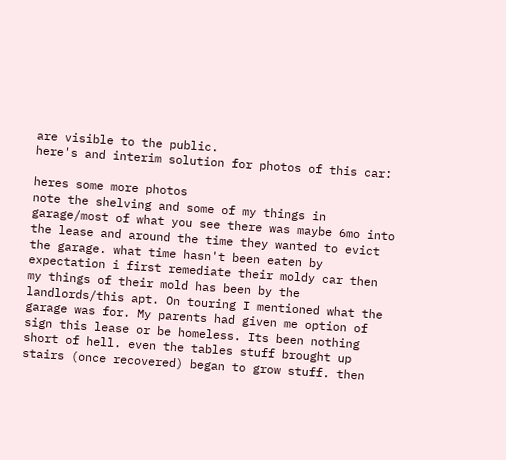are visible to the public.
here's and interim solution for photos of this car:

heres some more photos
note the shelving and some of my things in garage/most of what you see there was maybe 6mo into the lease and around the time they wanted to evict the garage. what time hasn't been eaten by expectation i first remediate their moldy car then my things of their mold has been by the landlords/this apt. On touring I mentioned what the garage was for. My parents had given me option of sign this lease or be homeless. Its been nothing short of hell. even the tables stuff brought up stairs (once recovered) began to grow stuff. then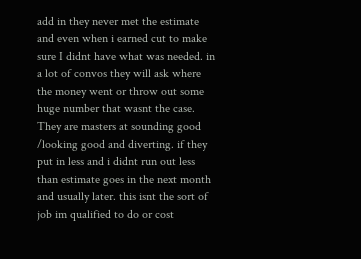add in they never met the estimate and even when i earned cut to make sure I didnt have what was needed. in a lot of convos they will ask where the money went or throw out some huge number that wasnt the case. They are masters at sounding good /looking good and diverting. if they put in less and i didnt run out less than estimate goes in the next month and usually later. this isnt the sort of job im qualified to do or cost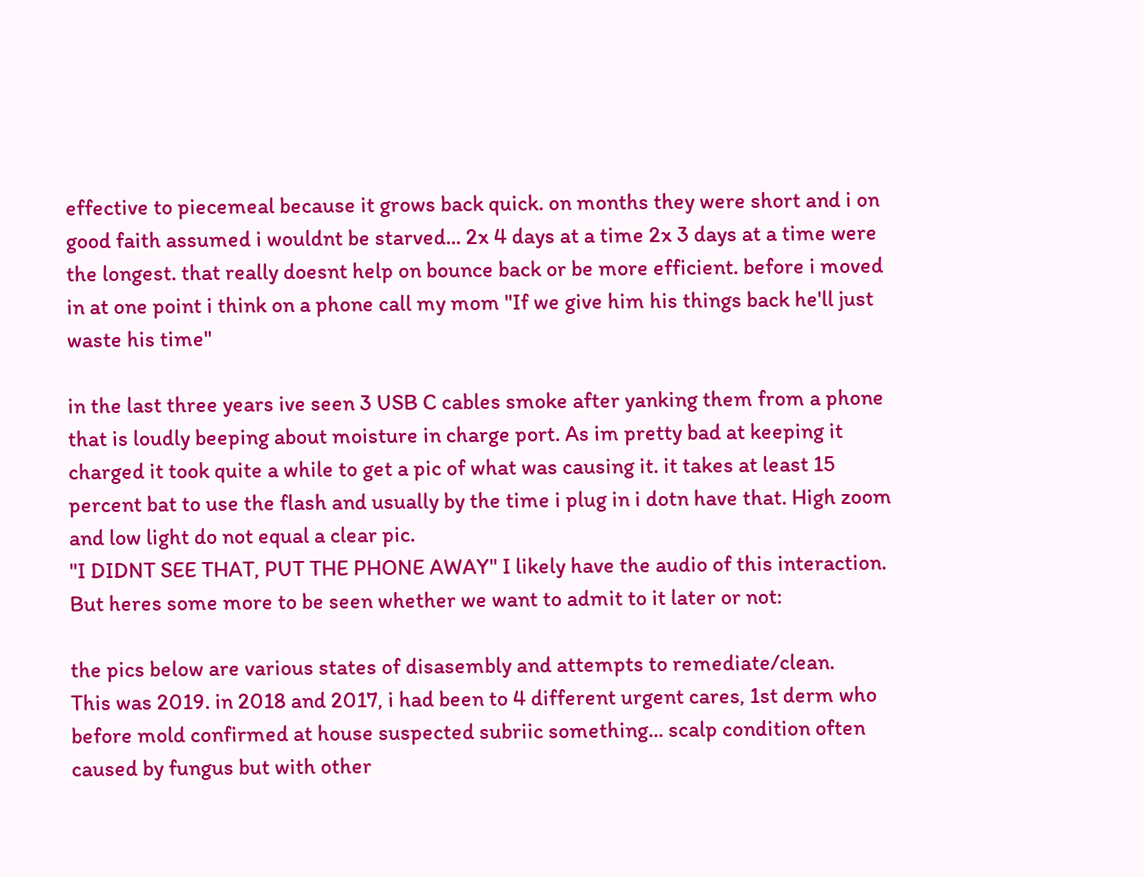effective to piecemeal because it grows back quick. on months they were short and i on good faith assumed i wouldnt be starved... 2x 4 days at a time 2x 3 days at a time were the longest. that really doesnt help on bounce back or be more efficient. before i moved in at one point i think on a phone call my mom "If we give him his things back he'll just waste his time"

in the last three years ive seen 3 USB C cables smoke after yanking them from a phone that is loudly beeping about moisture in charge port. As im pretty bad at keeping it charged it took quite a while to get a pic of what was causing it. it takes at least 15 percent bat to use the flash and usually by the time i plug in i dotn have that. High zoom and low light do not equal a clear pic.
"I DIDNT SEE THAT, PUT THE PHONE AWAY" I likely have the audio of this interaction.
But heres some more to be seen whether we want to admit to it later or not:

the pics below are various states of disasembly and attempts to remediate/clean.
This was 2019. in 2018 and 2017, i had been to 4 different urgent cares, 1st derm who before mold confirmed at house suspected subriic something... scalp condition often caused by fungus but with other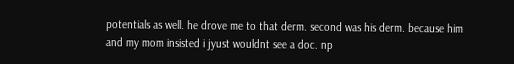potentials as well. he drove me to that derm. second was his derm. because him and my mom insisted i jyust wouldnt see a doc. np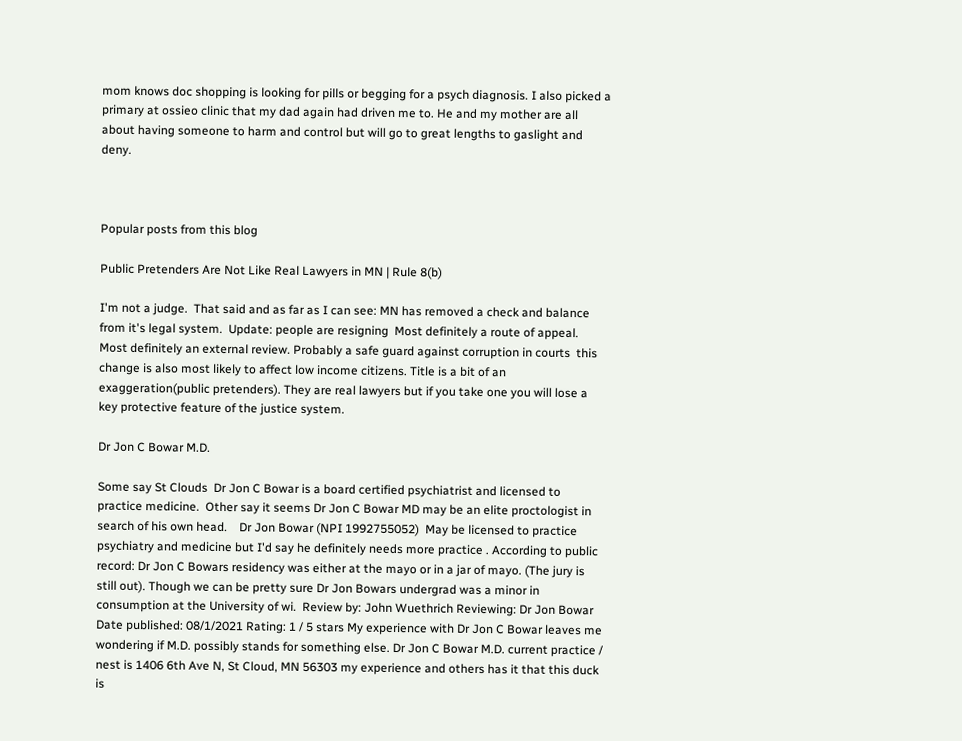mom knows doc shopping is looking for pills or begging for a psych diagnosis. I also picked a primary at ossieo clinic that my dad again had driven me to. He and my mother are all about having someone to harm and control but will go to great lengths to gaslight and deny.



Popular posts from this blog

Public Pretenders Are Not Like Real Lawyers in MN | Rule 8(b)

I'm not a judge.  That said and as far as I can see: MN has removed a check and balance from it's legal system.  Update: people are resigning  Most definitely a route of appeal.  Most definitely an external review. Probably a safe guard against corruption in courts  this change is also most likely to affect low income citizens. Title is a bit of an exaggeration(public pretenders). They are real lawyers but if you take one you will lose a key protective feature of the justice system.

Dr Jon C Bowar M.D.

Some say St Clouds  Dr Jon C Bowar is a board certified psychiatrist and licensed to practice medicine.  Other say it seems Dr Jon C Bowar MD may be an elite proctologist in search of his own head.    Dr Jon Bowar (NPI 1992755052)  May be licensed to practice psychiatry and medicine but I'd say he definitely needs more practice . According to public record: Dr Jon C Bowars residency was either at the mayo or in a jar of mayo. (The jury is still out). Though we can be pretty sure Dr Jon Bowars undergrad was a minor in consumption at the University of wi.  Review by: John Wuethrich Reviewing: Dr Jon Bowar Date published: 08/1/2021 Rating: 1 / 5 stars My experience with Dr Jon C Bowar leaves me wondering if M.D. possibly stands for something else. Dr Jon C Bowar M.D. current practice / nest is 1406 6th Ave N, St Cloud, MN 56303 my experience and others has it that this duck is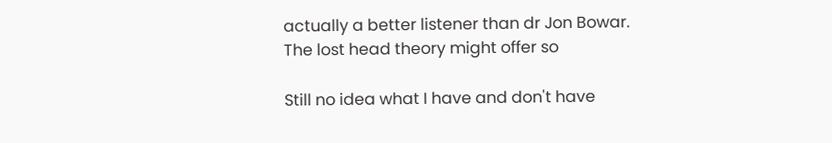actually a better listener than dr Jon Bowar. The lost head theory might offer so

Still no idea what I have and don't have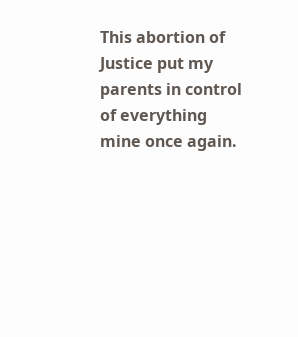This abortion of Justice put my parents in control of everything mine once again.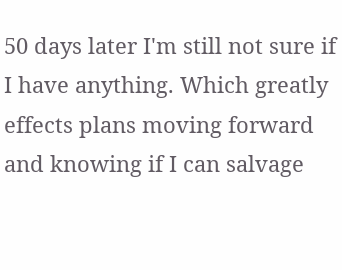50 days later I'm still not sure if I have anything. Which greatly effects plans moving forward and knowing if I can salvage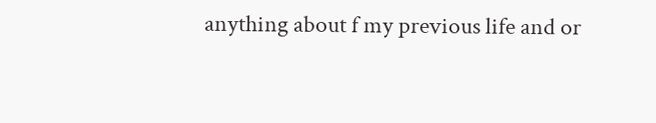anything about f my previous life and or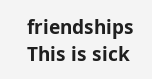friendships This is sick